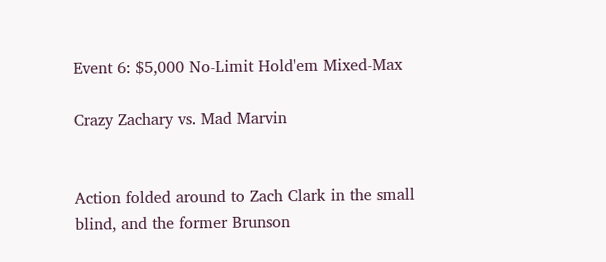Event 6: $5,000 No-Limit Hold'em Mixed-Max

Crazy Zachary vs. Mad Marvin


Action folded around to Zach Clark in the small blind, and the former Brunson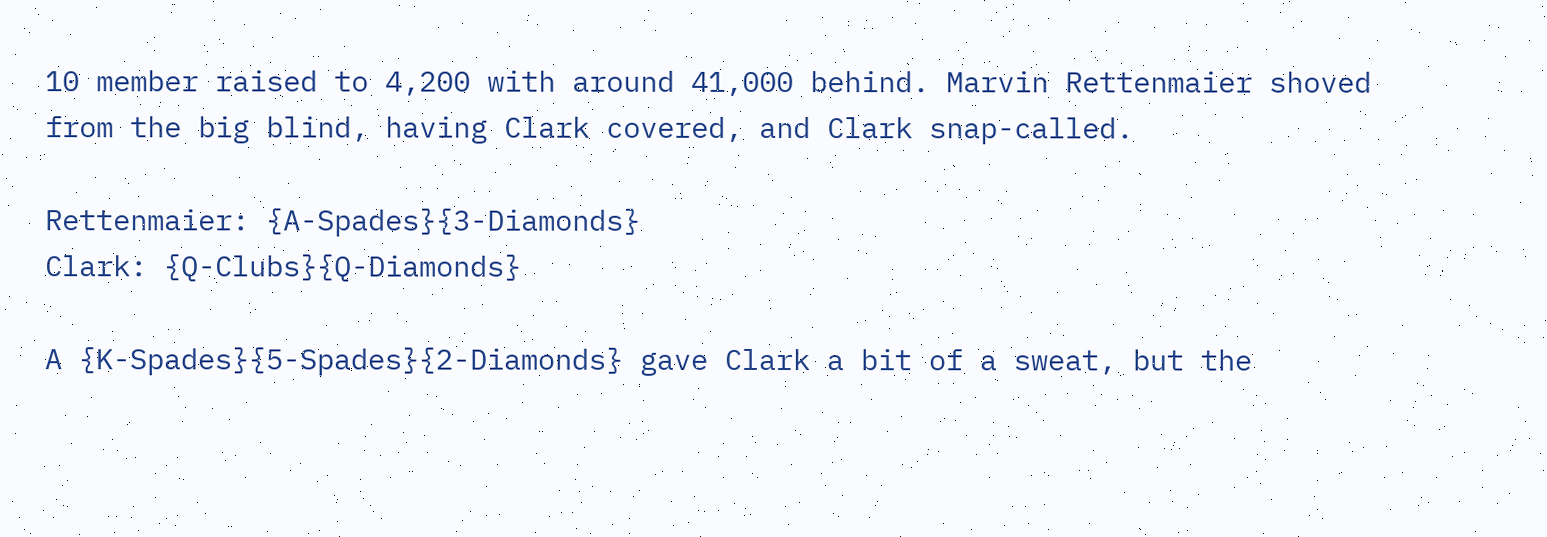10 member raised to 4,200 with around 41,000 behind. Marvin Rettenmaier shoved from the big blind, having Clark covered, and Clark snap-called.

Rettenmaier: {A-Spades}{3-Diamonds}
Clark: {Q-Clubs}{Q-Diamonds}

A {K-Spades}{5-Spades}{2-Diamonds} gave Clark a bit of a sweat, but the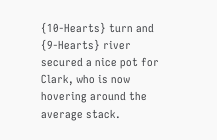{10-Hearts} turn and {9-Hearts} river secured a nice pot for Clark, who is now hovering around the average stack.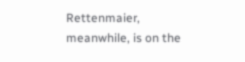Rettenmaier, meanwhile, is on the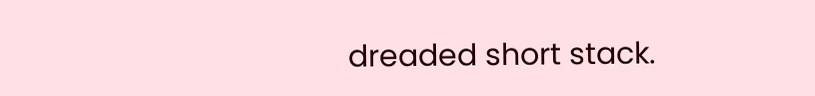dreaded short stack.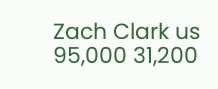Zach Clark us 95,000 31,200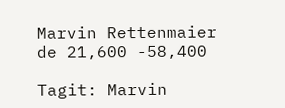Marvin Rettenmaier de 21,600 -58,400

Tagit: Marvin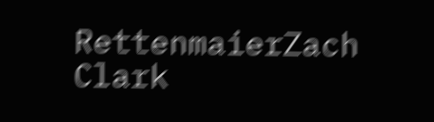RettenmaierZach Clark